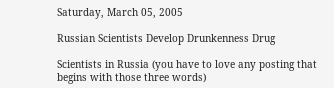Saturday, March 05, 2005

Russian Scientists Develop Drunkenness Drug

Scientists in Russia (you have to love any posting that begins with those three words)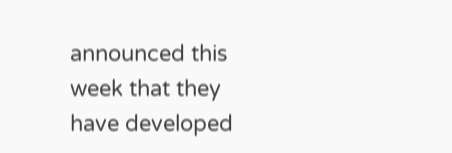announced this week that they have developed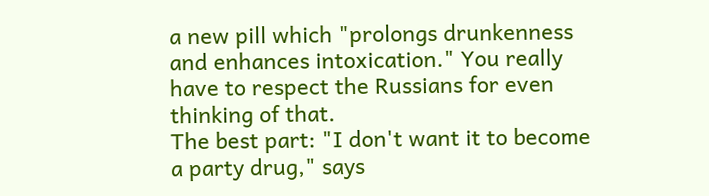a new pill which "prolongs drunkenness and enhances intoxication." You really have to respect the Russians for even thinking of that.
The best part: "I don't want it to become a party drug," says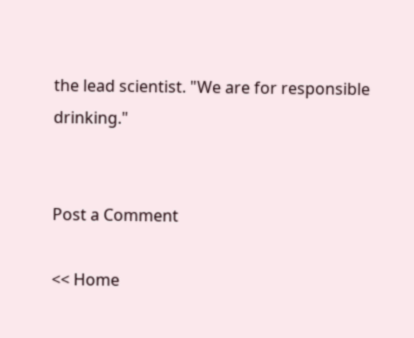the lead scientist. "We are for responsible drinking."


Post a Comment

<< Home